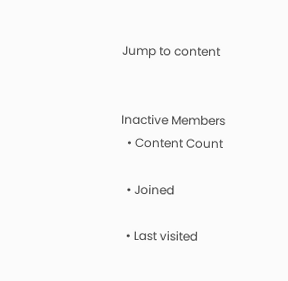Jump to content


Inactive Members
  • Content Count

  • Joined

  • Last visited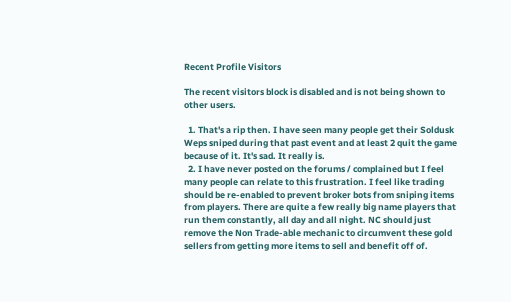Recent Profile Visitors

The recent visitors block is disabled and is not being shown to other users.

  1. That's a rip then. I have seen many people get their Soldusk Weps sniped during that past event and at least 2 quit the game because of it. It's sad. It really is.
  2. I have never posted on the forums / complained but I feel many people can relate to this frustration. I feel like trading should be re-enabled to prevent broker bots from sniping items from players. There are quite a few really big name players that run them constantly, all day and all night. NC should just remove the Non Trade-able mechanic to circumvent these gold sellers from getting more items to sell and benefit off of.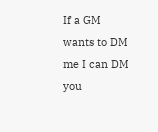If a GM wants to DM me I can DM you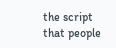the script that people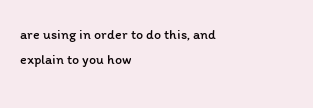are using in order to do this, and explain to you how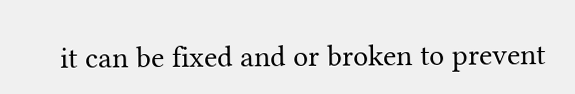it can be fixed and or broken to prevent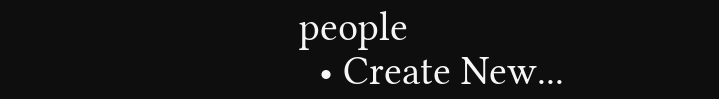people
  • Create New...